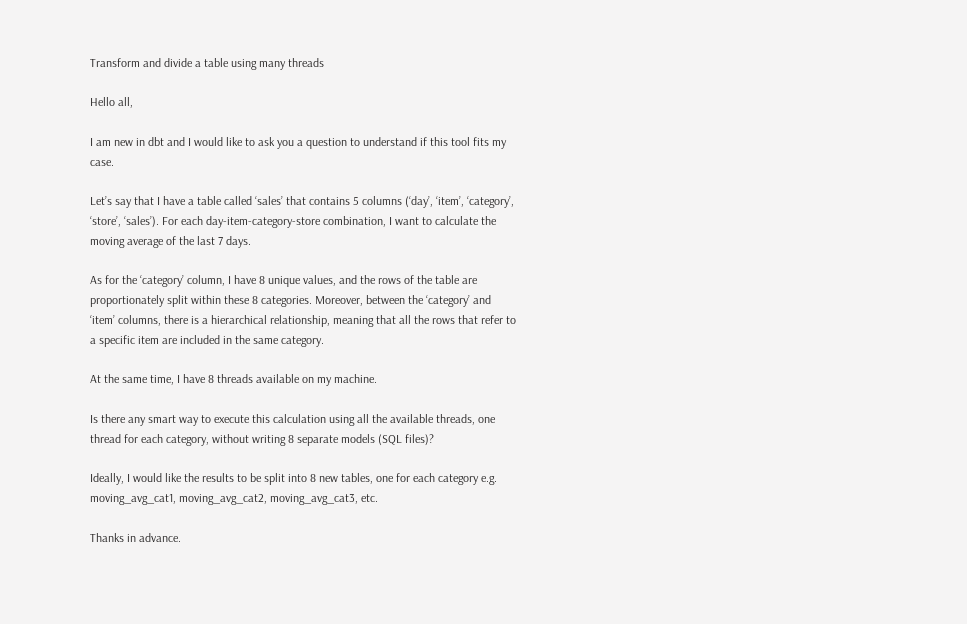Transform and divide a table using many threads

Hello all,

I am new in dbt and I would like to ask you a question to understand if this tool fits my case.

Let’s say that I have a table called ‘sales’ that contains 5 columns (‘day’, ‘item’, ‘category’, ‘store’, ‘sales’). For each day-item-category-store combination, I want to calculate the moving average of the last 7 days.

As for the ‘category’ column, I have 8 unique values, and the rows of the table are proportionately split within these 8 categories. Moreover, between the ‘category’ and ‘item’ columns, there is a hierarchical relationship, meaning that all the rows that refer to a specific item are included in the same category.

At the same time, I have 8 threads available on my machine.

Is there any smart way to execute this calculation using all the available threads, one thread for each category, without writing 8 separate models (SQL files)?

Ideally, I would like the results to be split into 8 new tables, one for each category e.g. moving_avg_cat1, moving_avg_cat2, moving_avg_cat3, etc.

Thanks in advance.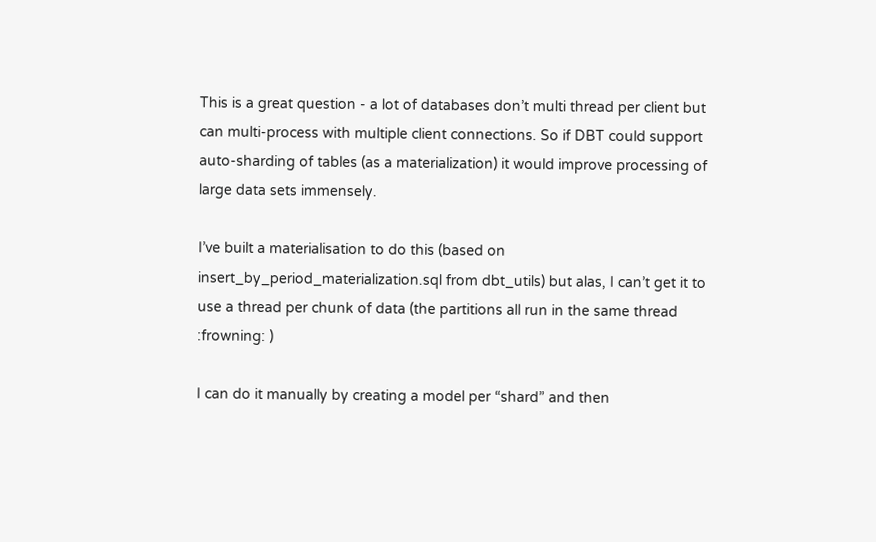This is a great question - a lot of databases don’t multi thread per client but can multi-process with multiple client connections. So if DBT could support auto-sharding of tables (as a materialization) it would improve processing of large data sets immensely.

I’ve built a materialisation to do this (based on insert_by_period_materialization.sql from dbt_utils) but alas, I can’t get it to use a thread per chunk of data (the partitions all run in the same thread :frowning: )

I can do it manually by creating a model per “shard” and then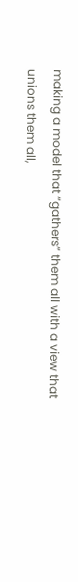making a model that “gathers” them all with a view that unions them all,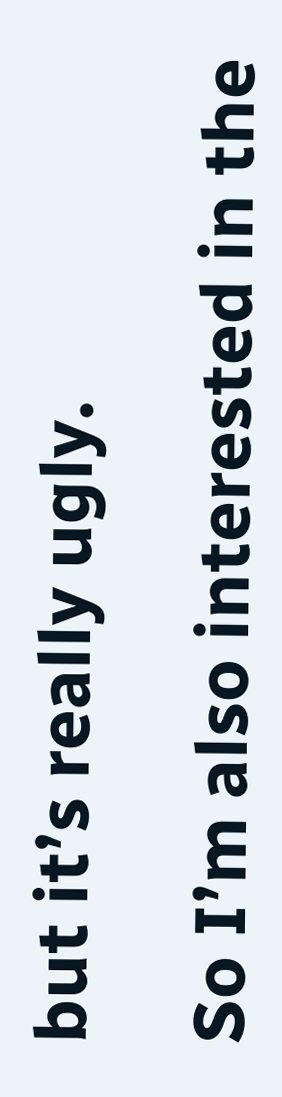but it’s really ugly.

So I’m also interested in the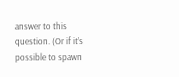answer to this question. (Or if it’s possible to spawn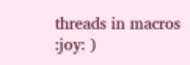threads in macros :joy: )